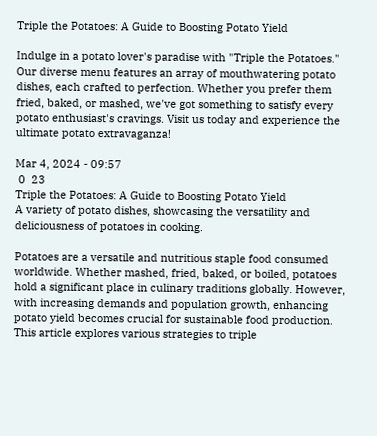Triple the Potatoes: A Guide to Boosting Potato Yield

Indulge in a potato lover's paradise with "Triple the Potatoes." Our diverse menu features an array of mouthwatering potato dishes, each crafted to perfection. Whether you prefer them fried, baked, or mashed, we've got something to satisfy every potato enthusiast's cravings. Visit us today and experience the ultimate potato extravaganza!

Mar 4, 2024 - 09:57
 0  23
Triple the Potatoes: A Guide to Boosting Potato Yield
A variety of potato dishes, showcasing the versatility and deliciousness of potatoes in cooking.

Potatoes are a versatile and nutritious staple food consumed worldwide. Whether mashed, fried, baked, or boiled, potatoes hold a significant place in culinary traditions globally. However, with increasing demands and population growth, enhancing potato yield becomes crucial for sustainable food production. This article explores various strategies to triple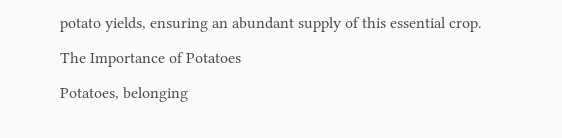potato yields, ensuring an abundant supply of this essential crop.

The Importance of Potatoes

Potatoes, belonging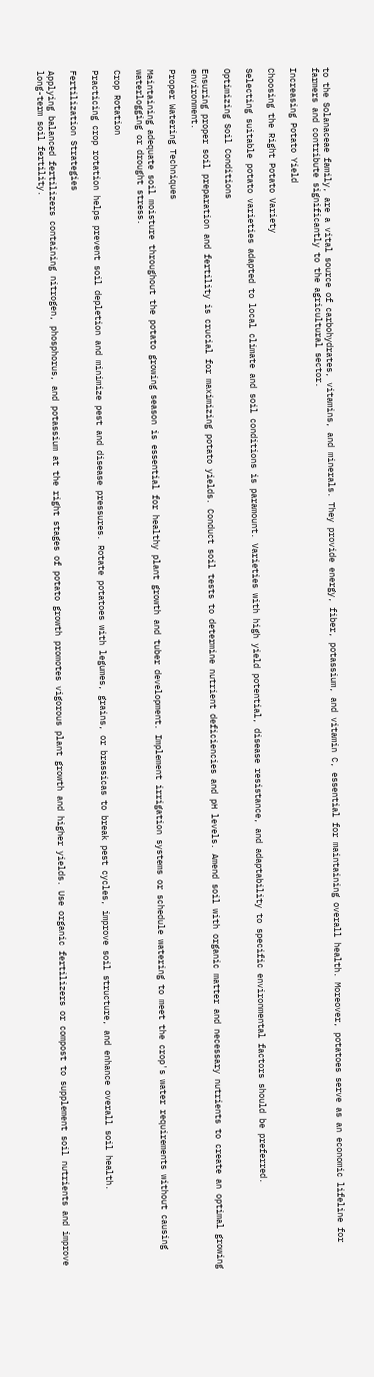to the Solanaceae family, are a vital source of carbohydrates, vitamins, and minerals. They provide energy, fiber, potassium, and vitamin C, essential for maintaining overall health. Moreover, potatoes serve as an economic lifeline for farmers and contribute significantly to the agricultural sector.

Increasing Potato Yield

Choosing the Right Potato Variety

Selecting suitable potato varieties adapted to local climate and soil conditions is paramount. Varieties with high yield potential, disease resistance, and adaptability to specific environmental factors should be preferred.

Optimizing Soil Conditions

Ensuring proper soil preparation and fertility is crucial for maximizing potato yields. Conduct soil tests to determine nutrient deficiencies and pH levels. Amend soil with organic matter and necessary nutrients to create an optimal growing environment.

Proper Watering Techniques

Maintaining adequate soil moisture throughout the potato growing season is essential for healthy plant growth and tuber development. Implement irrigation systems or schedule watering to meet the crop's water requirements without causing waterlogging or drought stress.

Crop Rotation

Practicing crop rotation helps prevent soil depletion and minimize pest and disease pressures. Rotate potatoes with legumes, grains, or brassicas to break pest cycles, improve soil structure, and enhance overall soil health.

Fertilization Strategies

Applying balanced fertilizers containing nitrogen, phosphorus, and potassium at the right stages of potato growth promotes vigorous plant growth and higher yields. Use organic fertilizers or compost to supplement soil nutrients and improve long-term soil fertility.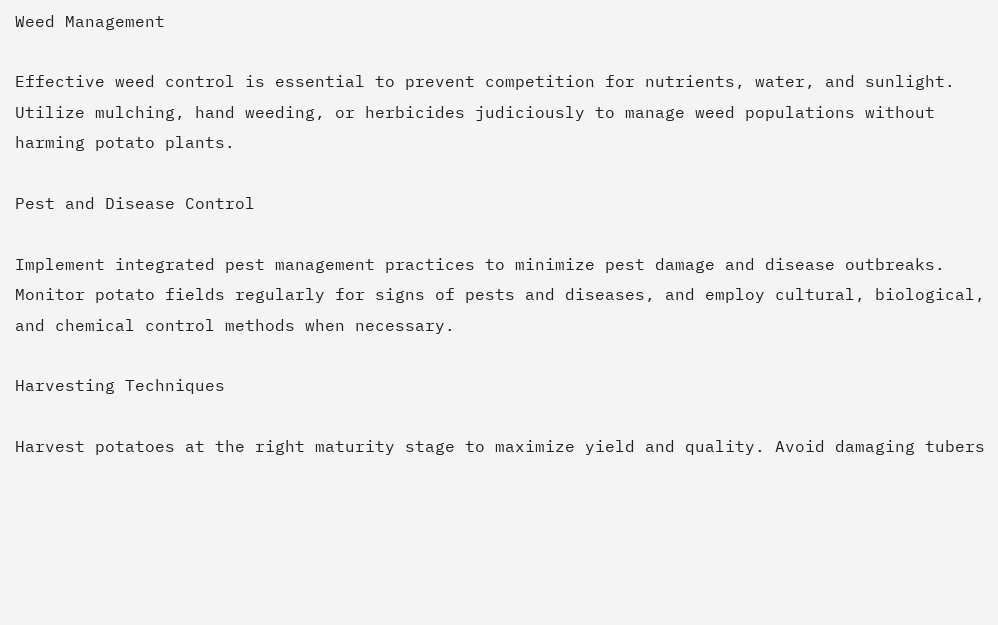Weed Management

Effective weed control is essential to prevent competition for nutrients, water, and sunlight. Utilize mulching, hand weeding, or herbicides judiciously to manage weed populations without harming potato plants.

Pest and Disease Control

Implement integrated pest management practices to minimize pest damage and disease outbreaks. Monitor potato fields regularly for signs of pests and diseases, and employ cultural, biological, and chemical control methods when necessary.

Harvesting Techniques

Harvest potatoes at the right maturity stage to maximize yield and quality. Avoid damaging tubers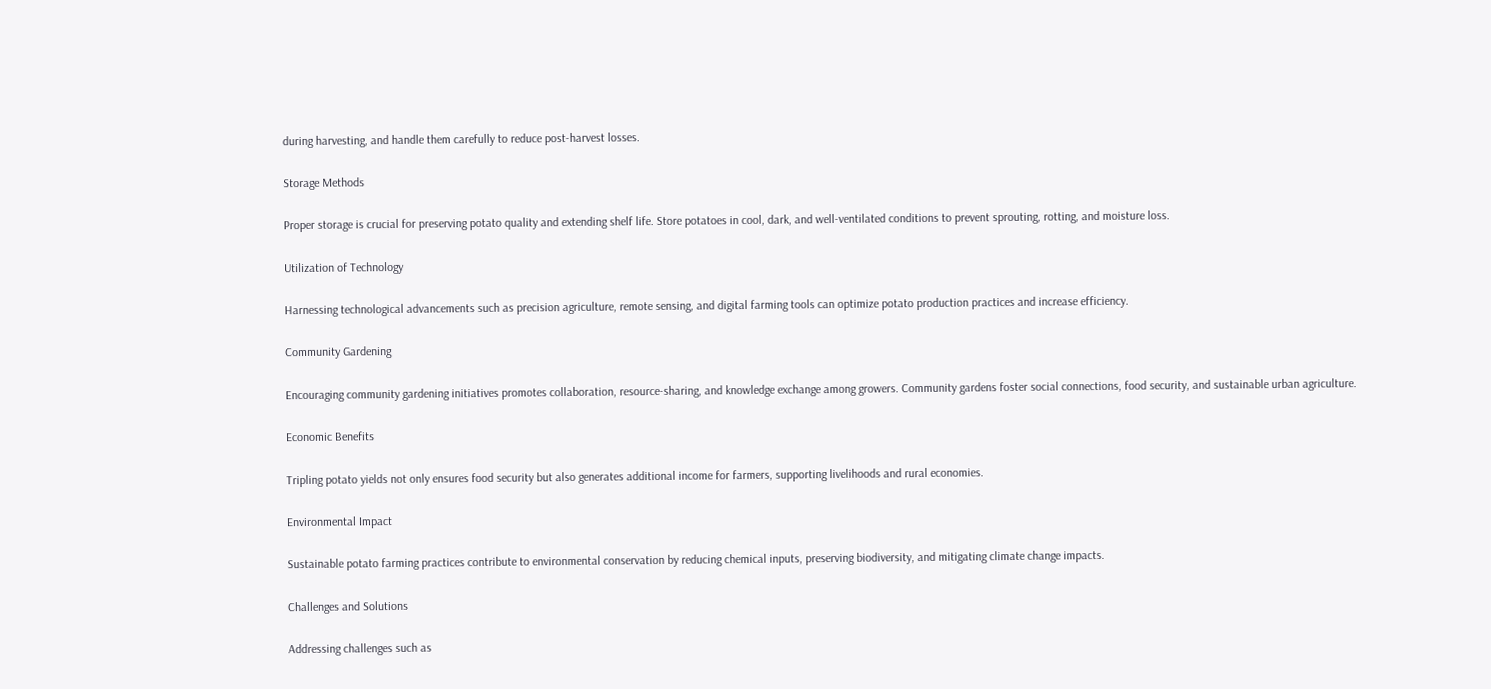during harvesting, and handle them carefully to reduce post-harvest losses.

Storage Methods

Proper storage is crucial for preserving potato quality and extending shelf life. Store potatoes in cool, dark, and well-ventilated conditions to prevent sprouting, rotting, and moisture loss.

Utilization of Technology

Harnessing technological advancements such as precision agriculture, remote sensing, and digital farming tools can optimize potato production practices and increase efficiency.

Community Gardening

Encouraging community gardening initiatives promotes collaboration, resource-sharing, and knowledge exchange among growers. Community gardens foster social connections, food security, and sustainable urban agriculture.

Economic Benefits

Tripling potato yields not only ensures food security but also generates additional income for farmers, supporting livelihoods and rural economies.

Environmental Impact

Sustainable potato farming practices contribute to environmental conservation by reducing chemical inputs, preserving biodiversity, and mitigating climate change impacts.

Challenges and Solutions

Addressing challenges such as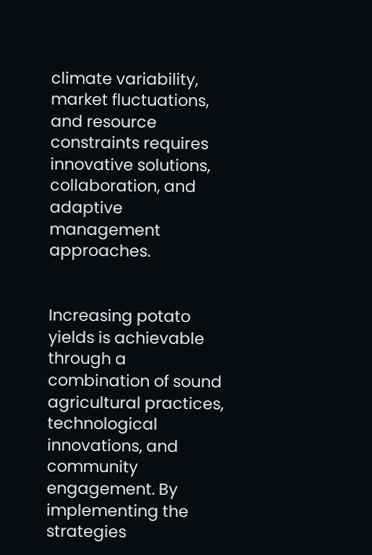climate variability, market fluctuations, and resource constraints requires innovative solutions, collaboration, and adaptive management approaches.


Increasing potato yields is achievable through a combination of sound agricultural practices, technological innovations, and community engagement. By implementing the strategies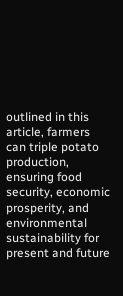outlined in this article, farmers can triple potato production, ensuring food security, economic prosperity, and environmental sustainability for present and future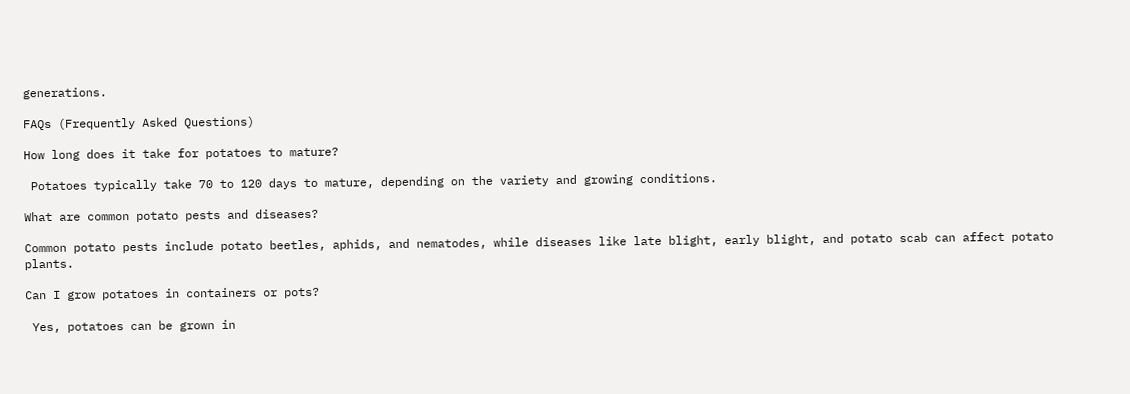generations.

FAQs (Frequently Asked Questions)

How long does it take for potatoes to mature?

 Potatoes typically take 70 to 120 days to mature, depending on the variety and growing conditions.

What are common potato pests and diseases?

Common potato pests include potato beetles, aphids, and nematodes, while diseases like late blight, early blight, and potato scab can affect potato plants.

Can I grow potatoes in containers or pots?

 Yes, potatoes can be grown in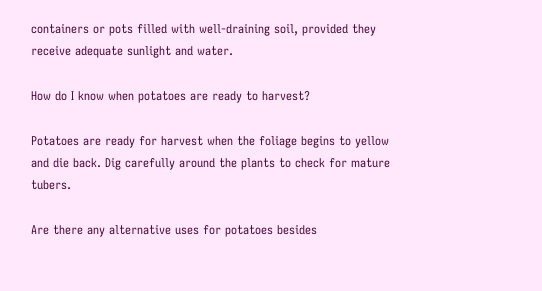containers or pots filled with well-draining soil, provided they receive adequate sunlight and water.

How do I know when potatoes are ready to harvest?

Potatoes are ready for harvest when the foliage begins to yellow and die back. Dig carefully around the plants to check for mature tubers.

Are there any alternative uses for potatoes besides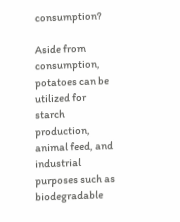consumption?

Aside from consumption, potatoes can be utilized for starch production, animal feed, and industrial purposes such as biodegradable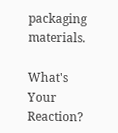packaging materials.

What's Your Reaction?